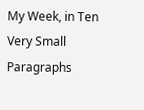My Week, in Ten Very Small Paragraphs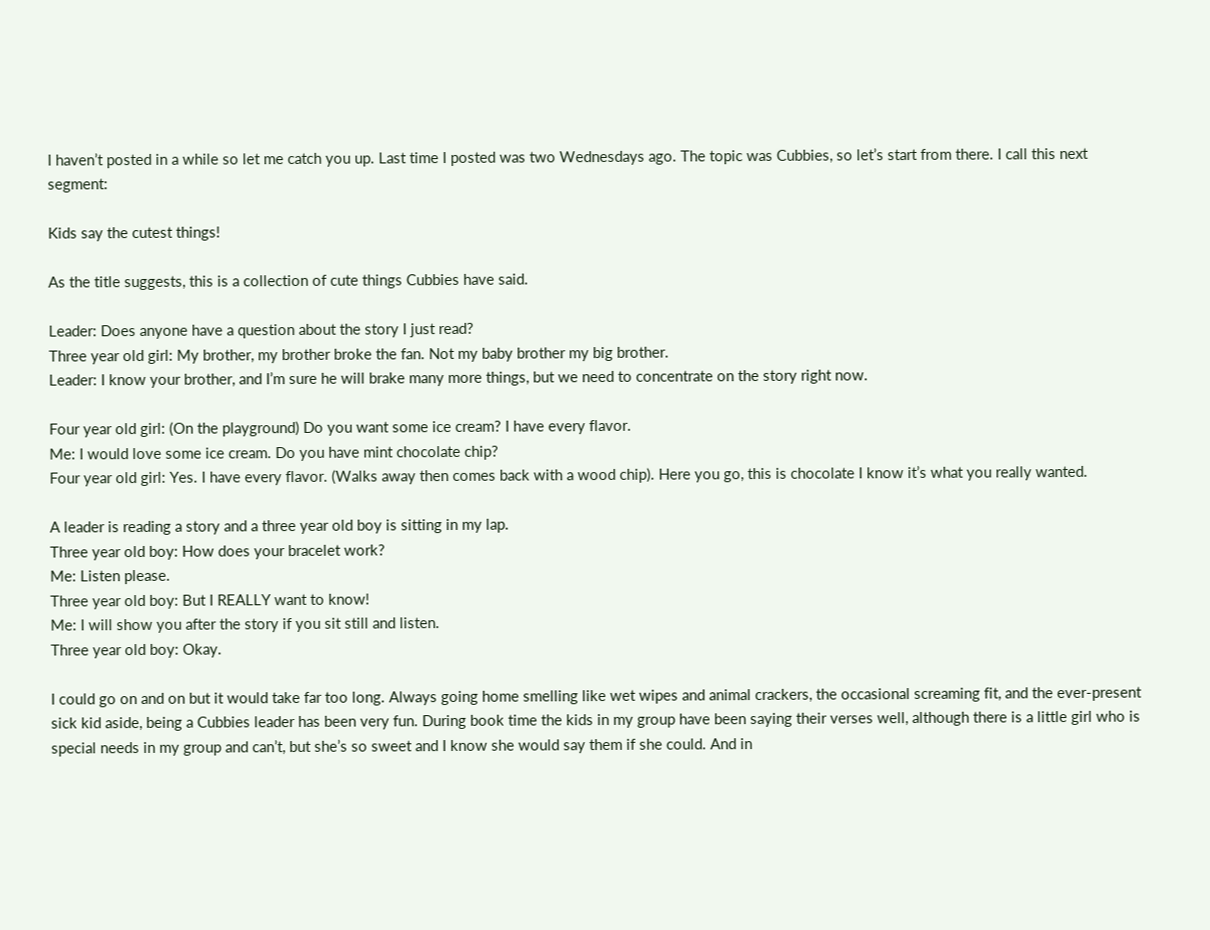I haven’t posted in a while so let me catch you up. Last time I posted was two Wednesdays ago. The topic was Cubbies, so let’s start from there. I call this next segment:

Kids say the cutest things!

As the title suggests, this is a collection of cute things Cubbies have said.

Leader: Does anyone have a question about the story I just read?
Three year old girl: My brother, my brother broke the fan. Not my baby brother my big brother.
Leader: I know your brother, and I’m sure he will brake many more things, but we need to concentrate on the story right now.

Four year old girl: (On the playground) Do you want some ice cream? I have every flavor.
Me: I would love some ice cream. Do you have mint chocolate chip?
Four year old girl: Yes. I have every flavor. (Walks away then comes back with a wood chip). Here you go, this is chocolate I know it’s what you really wanted.

A leader is reading a story and a three year old boy is sitting in my lap.
Three year old boy: How does your bracelet work?
Me: Listen please.
Three year old boy: But I REALLY want to know!
Me: I will show you after the story if you sit still and listen.
Three year old boy: Okay.

I could go on and on but it would take far too long. Always going home smelling like wet wipes and animal crackers, the occasional screaming fit, and the ever-present sick kid aside, being a Cubbies leader has been very fun. During book time the kids in my group have been saying their verses well, although there is a little girl who is special needs in my group and can’t, but she’s so sweet and I know she would say them if she could. And in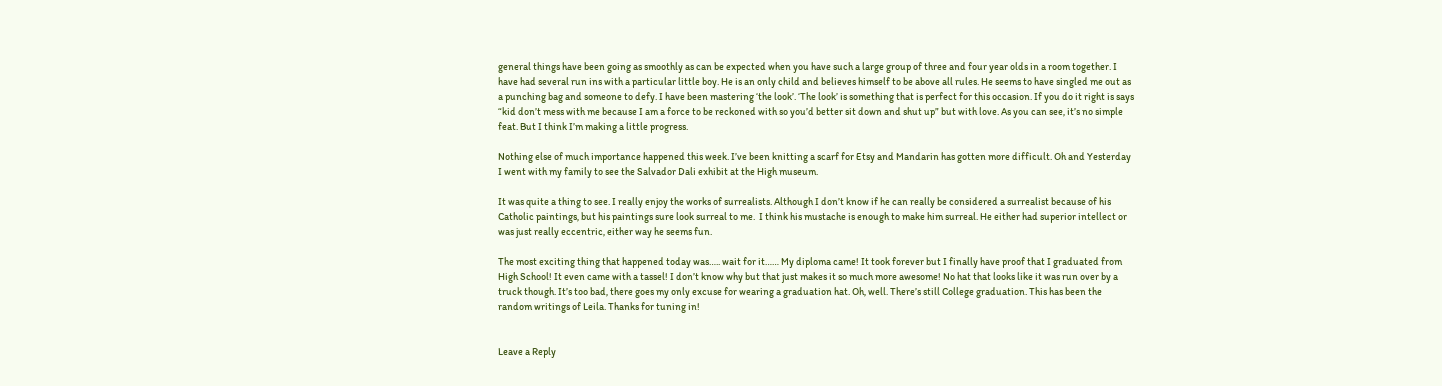general things have been going as smoothly as can be expected when you have such a large group of three and four year olds in a room together. I have had several run ins with a particular little boy. He is an only child and believes himself to be above all rules. He seems to have singled me out as a punching bag and someone to defy. I have been mastering ‘the look’. ‘The look’ is something that is perfect for this occasion. If you do it right is says “kid don’t mess with me because I am a force to be reckoned with so you’d better sit down and shut up” but with love. As you can see, it’s no simple feat. But I think I’m making a little progress.

Nothing else of much importance happened this week. I’ve been knitting a scarf for Etsy and Mandarin has gotten more difficult. Oh and Yesterday I went with my family to see the Salvador Dali exhibit at the High museum.

It was quite a thing to see. I really enjoy the works of surrealists. Although I don’t know if he can really be considered a surrealist because of his Catholic paintings, but his paintings sure look surreal to me.  I think his mustache is enough to make him surreal. He either had superior intellect or was just really eccentric, either way he seems fun.

The most exciting thing that happened today was….. wait for it…… My diploma came! It took forever but I finally have proof that I graduated from High School! It even came with a tassel! I don’t know why but that just makes it so much more awesome! No hat that looks like it was run over by a truck though. It’s too bad, there goes my only excuse for wearing a graduation hat. Oh, well. There’s still College graduation. This has been the random writings of Leila. Thanks for tuning in!


Leave a Reply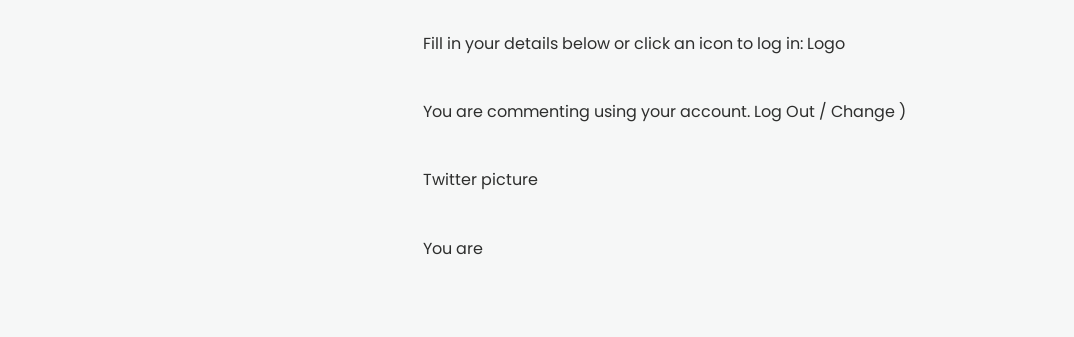Fill in your details below or click an icon to log in: Logo

You are commenting using your account. Log Out / Change )

Twitter picture

You are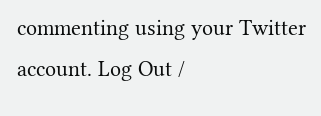commenting using your Twitter account. Log Out /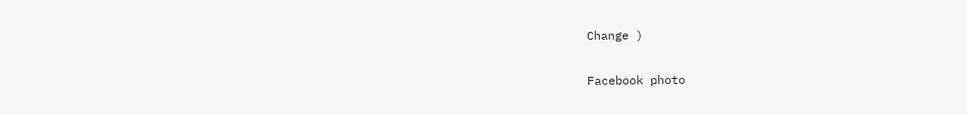Change )

Facebook photo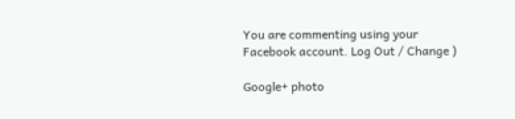You are commenting using your Facebook account. Log Out / Change )

Google+ photo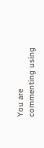You are commenting using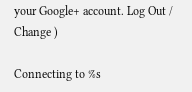your Google+ account. Log Out / Change )

Connecting to %s